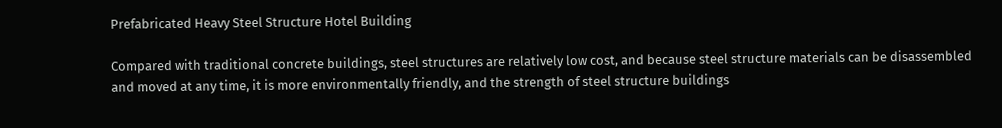Prefabricated Heavy Steel Structure Hotel Building

Compared with traditional concrete buildings, steel structures are relatively low cost, and because steel structure materials can be disassembled and moved at any time, it is more environmentally friendly, and the strength of steel structure buildings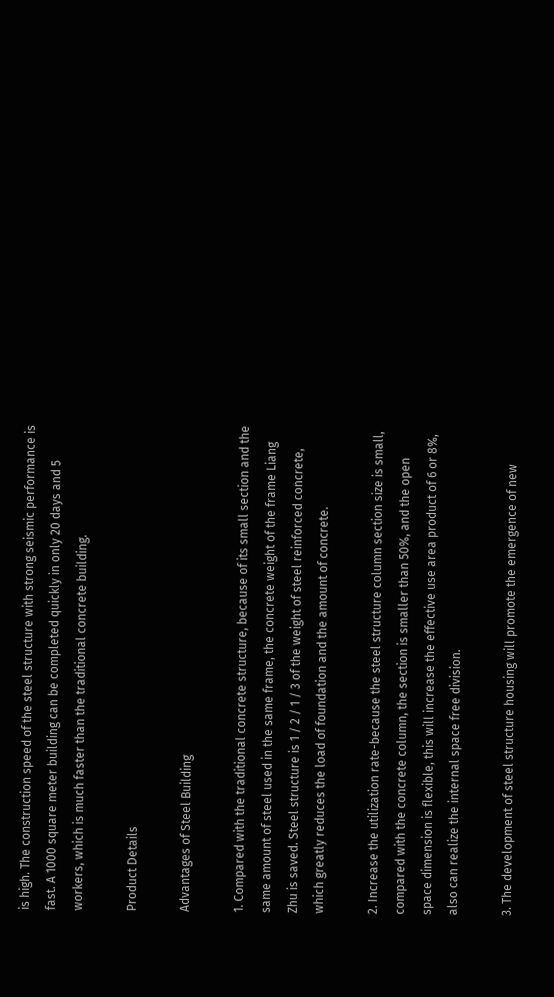is high. The construction speed of the steel structure with strong seismic performance is fast. A 1000 square meter building can be completed quickly in only 20 days and 5 workers, which is much faster than the traditional concrete building.

Product Details

Advantages of Steel Building

1. Compared with the traditional concrete structure, because of its small section and the same amount of steel used in the same frame, the concrete weight of the frame Liang Zhu is saved. Steel structure is 1 / 2 / 1 / 3 of the weight of steel reinforced concrete, which greatly reduces the load of foundation and the amount of concrete.

2. Increase the utilization rate-because the steel structure column section size is small, compared with the concrete column, the section is smaller than 50%, and the open space dimension is flexible, this will increase the effective use area product of 6 or 8%, also can realize the internal space free division.

3. The development of steel structure housing will promote the emergence of new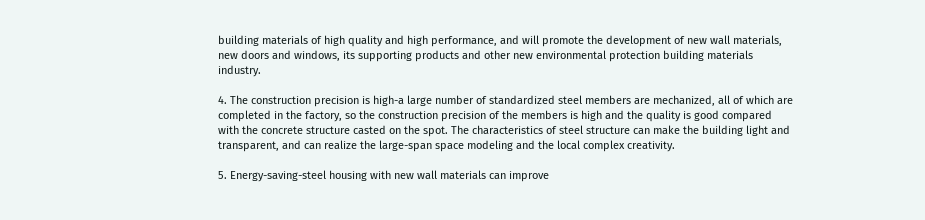building materials of high quality and high performance, and will promote the development of new wall materials, new doors and windows, its supporting products and other new environmental protection building materials industry.

4. The construction precision is high-a large number of standardized steel members are mechanized, all of which are completed in the factory, so the construction precision of the members is high and the quality is good compared with the concrete structure casted on the spot. The characteristics of steel structure can make the building light and transparent, and can realize the large-span space modeling and the local complex creativity.

5. Energy-saving-steel housing with new wall materials can improve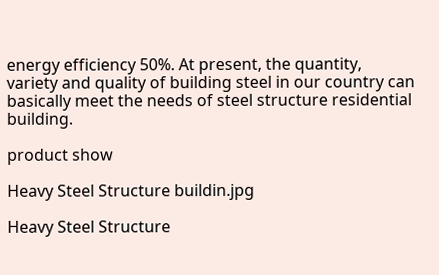energy efficiency 50%. At present, the quantity, variety and quality of building steel in our country can basically meet the needs of steel structure residential building.

product show

Heavy Steel Structure buildin.jpg

Heavy Steel Structure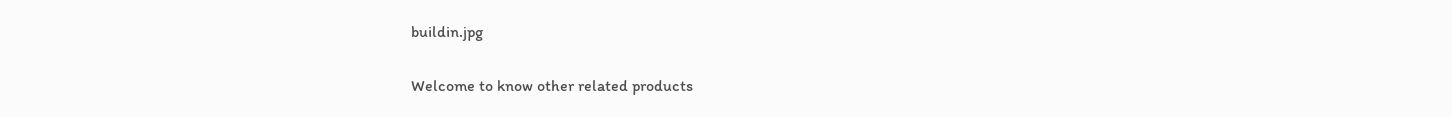buildin.jpg

Welcome to know other related products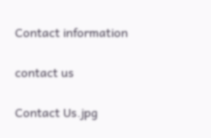Contact information

contact us

Contact Us.jpg